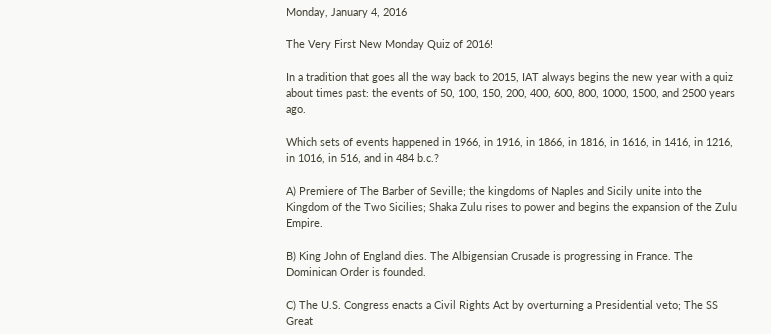Monday, January 4, 2016

The Very First New Monday Quiz of 2016!

In a tradition that goes all the way back to 2015, IAT always begins the new year with a quiz about times past: the events of 50, 100, 150, 200, 400, 600, 800, 1000, 1500, and 2500 years ago.

Which sets of events happened in 1966, in 1916, in 1866, in 1816, in 1616, in 1416, in 1216, in 1016, in 516, and in 484 b.c.?

A) Premiere of The Barber of Seville; the kingdoms of Naples and Sicily unite into the Kingdom of the Two Sicilies; Shaka Zulu rises to power and begins the expansion of the Zulu Empire.

B) King John of England dies. The Albigensian Crusade is progressing in France. The Dominican Order is founded.

C) The U.S. Congress enacts a Civil Rights Act by overturning a Presidential veto; The SS Great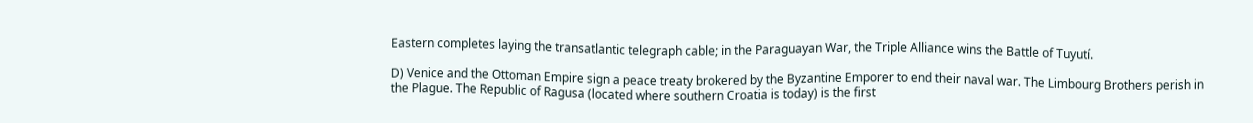Eastern completes laying the transatlantic telegraph cable; in the Paraguayan War, the Triple Alliance wins the Battle of Tuyutí.

D) Venice and the Ottoman Empire sign a peace treaty brokered by the Byzantine Emporer to end their naval war. The Limbourg Brothers perish in the Plague. The Republic of Ragusa (located where southern Croatia is today) is the first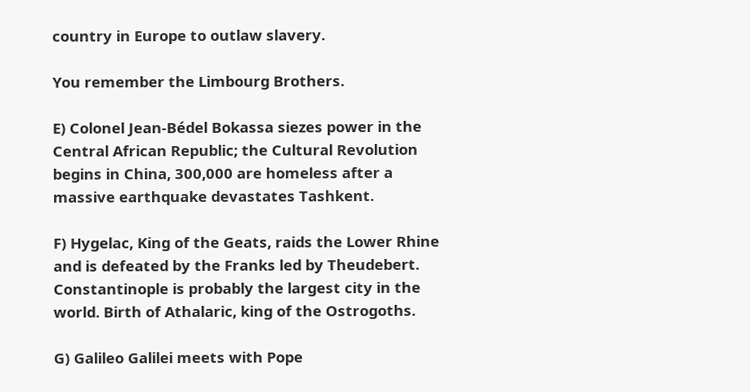country in Europe to outlaw slavery.

You remember the Limbourg Brothers.

E) Colonel Jean-Bédel Bokassa siezes power in the Central African Republic; the Cultural Revolution begins in China, 300,000 are homeless after a massive earthquake devastates Tashkent.

F) Hygelac, King of the Geats, raids the Lower Rhine and is defeated by the Franks led by Theudebert. Constantinople is probably the largest city in the world. Birth of Athalaric, king of the Ostrogoths.

G) Galileo Galilei meets with Pope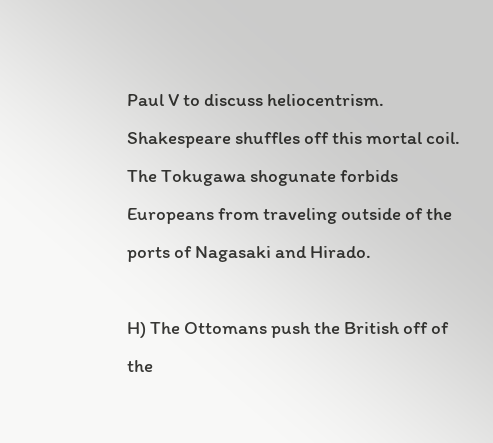Paul V to discuss heliocentrism. Shakespeare shuffles off this mortal coil. The Tokugawa shogunate forbids Europeans from traveling outside of the ports of Nagasaki and Hirado.

H) The Ottomans push the British off of the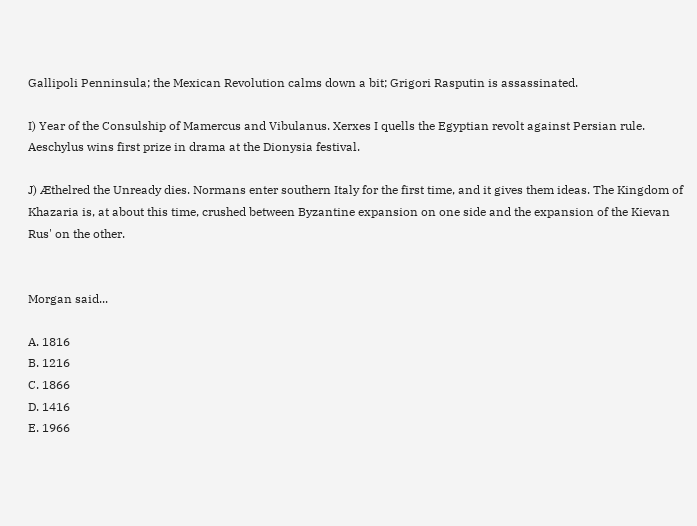Gallipoli Penninsula; the Mexican Revolution calms down a bit; Grigori Rasputin is assassinated.

I) Year of the Consulship of Mamercus and Vibulanus. Xerxes I quells the Egyptian revolt against Persian rule. Aeschylus wins first prize in drama at the Dionysia festival.

J) Æthelred the Unready dies. Normans enter southern Italy for the first time, and it gives them ideas. The Kingdom of Khazaria is, at about this time, crushed between Byzantine expansion on one side and the expansion of the Kievan Rus' on the other.


Morgan said...

A. 1816
B. 1216
C. 1866
D. 1416
E. 1966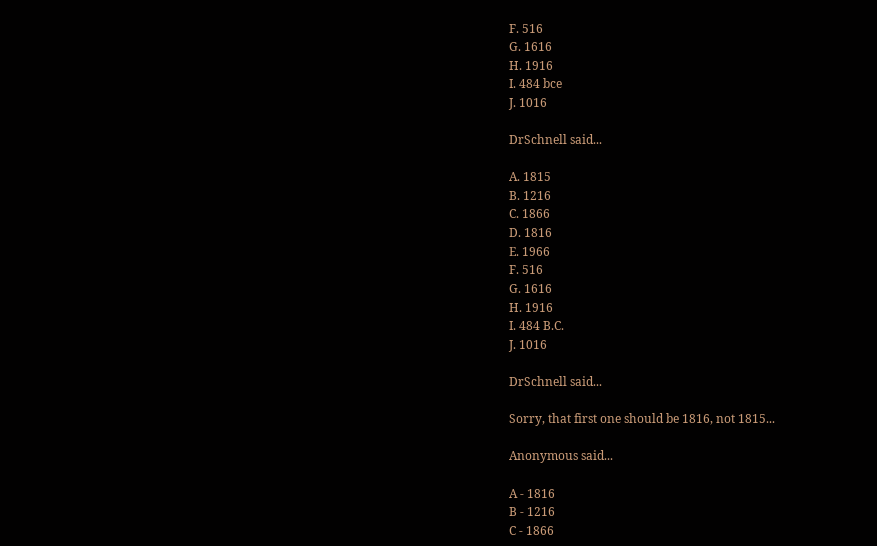F. 516
G. 1616
H. 1916
I. 484 bce
J. 1016

DrSchnell said...

A. 1815
B. 1216
C. 1866
D. 1816
E. 1966
F. 516
G. 1616
H. 1916
I. 484 B.C.
J. 1016

DrSchnell said...

Sorry, that first one should be 1816, not 1815...

Anonymous said...

A - 1816
B - 1216
C - 1866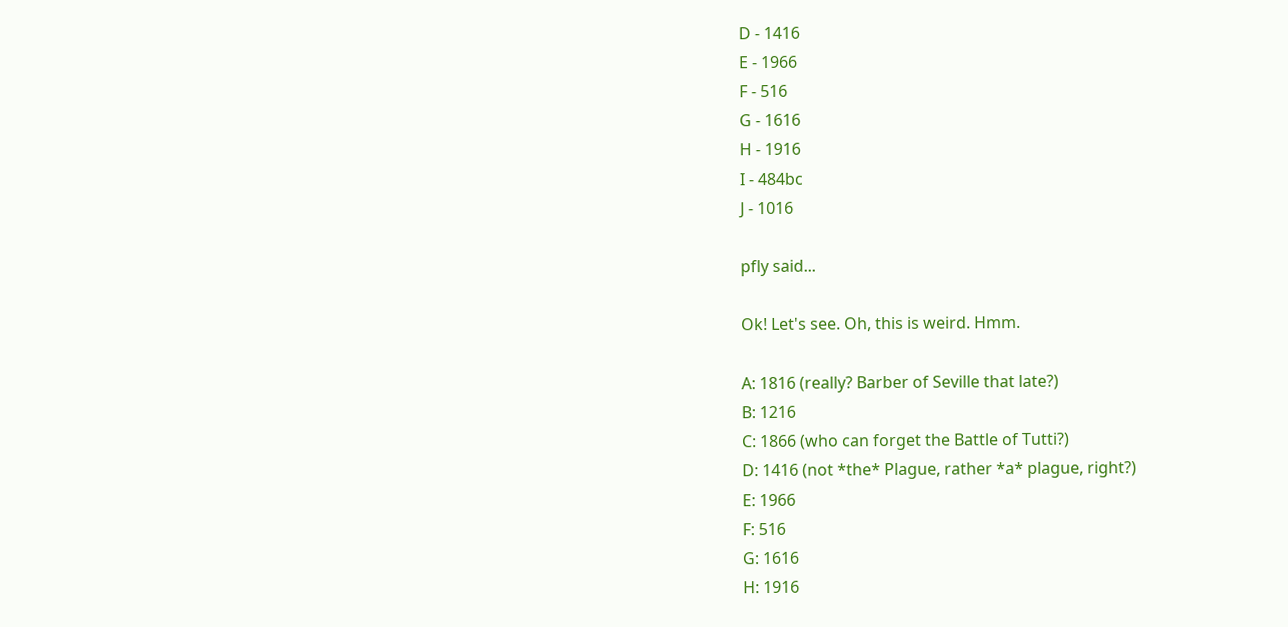D - 1416
E - 1966
F - 516
G - 1616
H - 1916
I - 484bc
J - 1016

pfly said...

Ok! Let's see. Oh, this is weird. Hmm.

A: 1816 (really? Barber of Seville that late?)
B: 1216
C: 1866 (who can forget the Battle of Tutti?)
D: 1416 (not *the* Plague, rather *a* plague, right?)
E: 1966
F: 516
G: 1616
H: 1916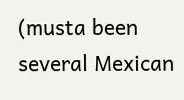(musta been several Mexican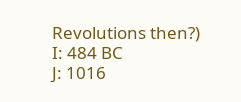Revolutions then?)
I: 484 BC
J: 1016